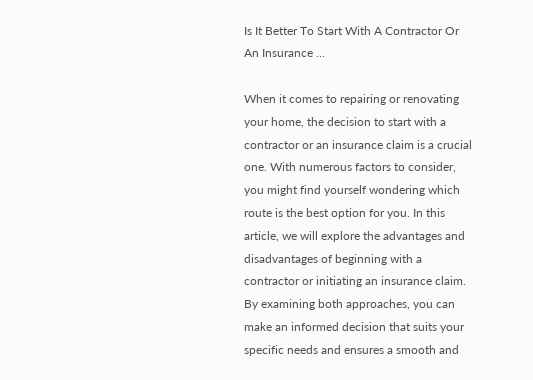Is It Better To Start With A Contractor Or An Insurance …

When it comes to repairing or renovating your home, the decision to start with a contractor or an insurance claim is a crucial one. With numerous factors to consider, you might find yourself wondering which route is the best option for you. In this article, we will explore the advantages and disadvantages of beginning with a contractor or initiating an insurance claim. By examining both approaches, you can make an informed decision that suits your specific needs and ensures a smooth and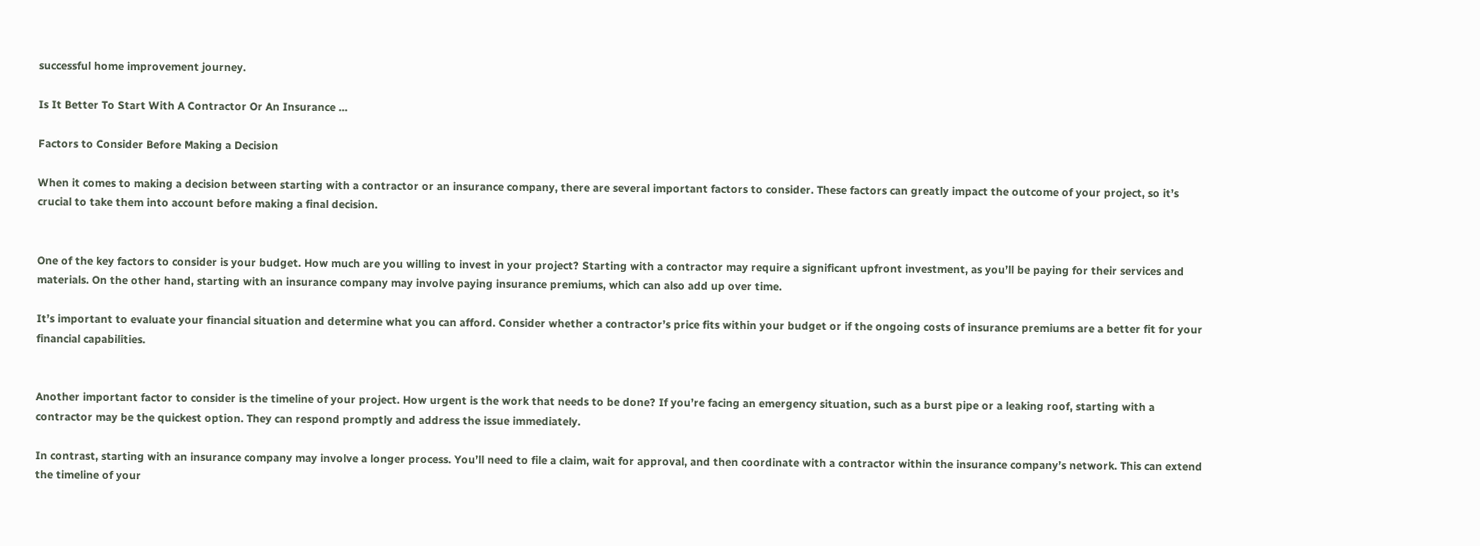successful home improvement journey.

Is It Better To Start With A Contractor Or An Insurance ...

Factors to Consider Before Making a Decision

When it comes to making a decision between starting with a contractor or an insurance company, there are several important factors to consider. These factors can greatly impact the outcome of your project, so it’s crucial to take them into account before making a final decision.


One of the key factors to consider is your budget. How much are you willing to invest in your project? Starting with a contractor may require a significant upfront investment, as you’ll be paying for their services and materials. On the other hand, starting with an insurance company may involve paying insurance premiums, which can also add up over time.

It’s important to evaluate your financial situation and determine what you can afford. Consider whether a contractor’s price fits within your budget or if the ongoing costs of insurance premiums are a better fit for your financial capabilities.


Another important factor to consider is the timeline of your project. How urgent is the work that needs to be done? If you’re facing an emergency situation, such as a burst pipe or a leaking roof, starting with a contractor may be the quickest option. They can respond promptly and address the issue immediately.

In contrast, starting with an insurance company may involve a longer process. You’ll need to file a claim, wait for approval, and then coordinate with a contractor within the insurance company’s network. This can extend the timeline of your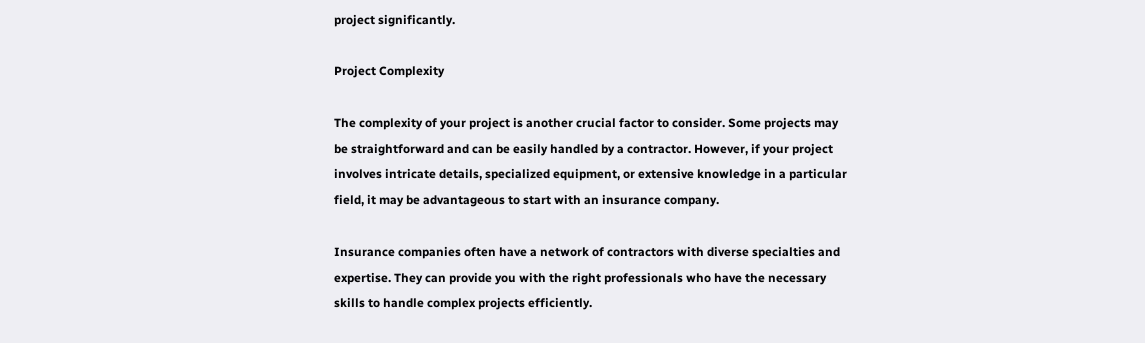project significantly.

Project Complexity

The complexity of your project is another crucial factor to consider. Some projects may be straightforward and can be easily handled by a contractor. However, if your project involves intricate details, specialized equipment, or extensive knowledge in a particular field, it may be advantageous to start with an insurance company.

Insurance companies often have a network of contractors with diverse specialties and expertise. They can provide you with the right professionals who have the necessary skills to handle complex projects efficiently.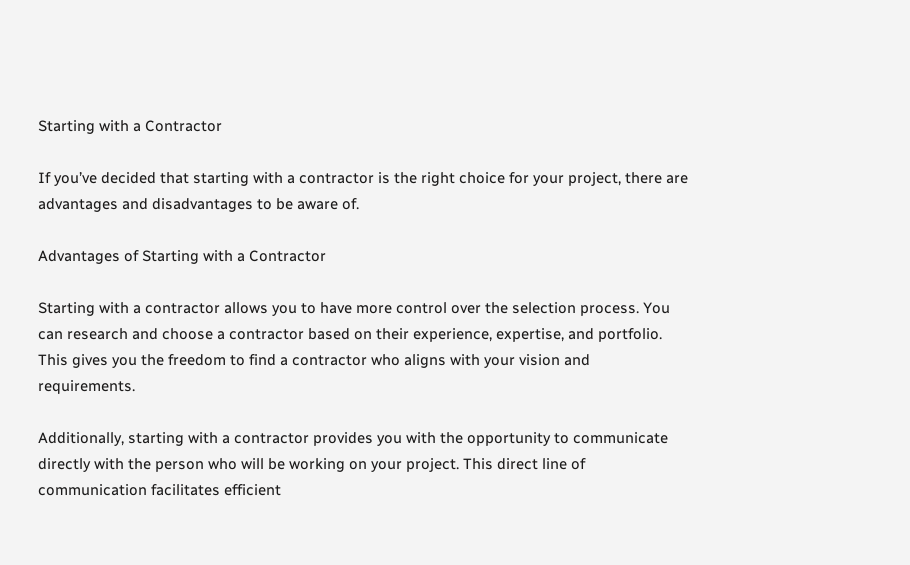Starting with a Contractor

If you’ve decided that starting with a contractor is the right choice for your project, there are advantages and disadvantages to be aware of.

Advantages of Starting with a Contractor

Starting with a contractor allows you to have more control over the selection process. You can research and choose a contractor based on their experience, expertise, and portfolio. This gives you the freedom to find a contractor who aligns with your vision and requirements.

Additionally, starting with a contractor provides you with the opportunity to communicate directly with the person who will be working on your project. This direct line of communication facilitates efficient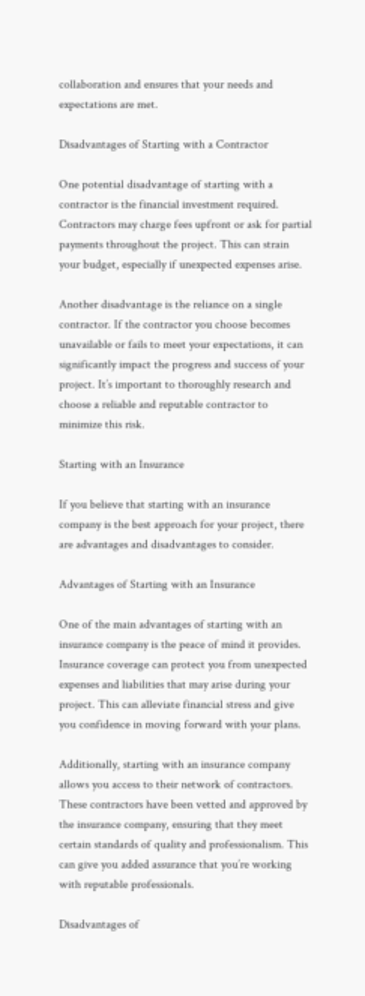collaboration and ensures that your needs and expectations are met.

Disadvantages of Starting with a Contractor

One potential disadvantage of starting with a contractor is the financial investment required. Contractors may charge fees upfront or ask for partial payments throughout the project. This can strain your budget, especially if unexpected expenses arise.

Another disadvantage is the reliance on a single contractor. If the contractor you choose becomes unavailable or fails to meet your expectations, it can significantly impact the progress and success of your project. It’s important to thoroughly research and choose a reliable and reputable contractor to minimize this risk.

Starting with an Insurance

If you believe that starting with an insurance company is the best approach for your project, there are advantages and disadvantages to consider.

Advantages of Starting with an Insurance

One of the main advantages of starting with an insurance company is the peace of mind it provides. Insurance coverage can protect you from unexpected expenses and liabilities that may arise during your project. This can alleviate financial stress and give you confidence in moving forward with your plans.

Additionally, starting with an insurance company allows you access to their network of contractors. These contractors have been vetted and approved by the insurance company, ensuring that they meet certain standards of quality and professionalism. This can give you added assurance that you’re working with reputable professionals.

Disadvantages of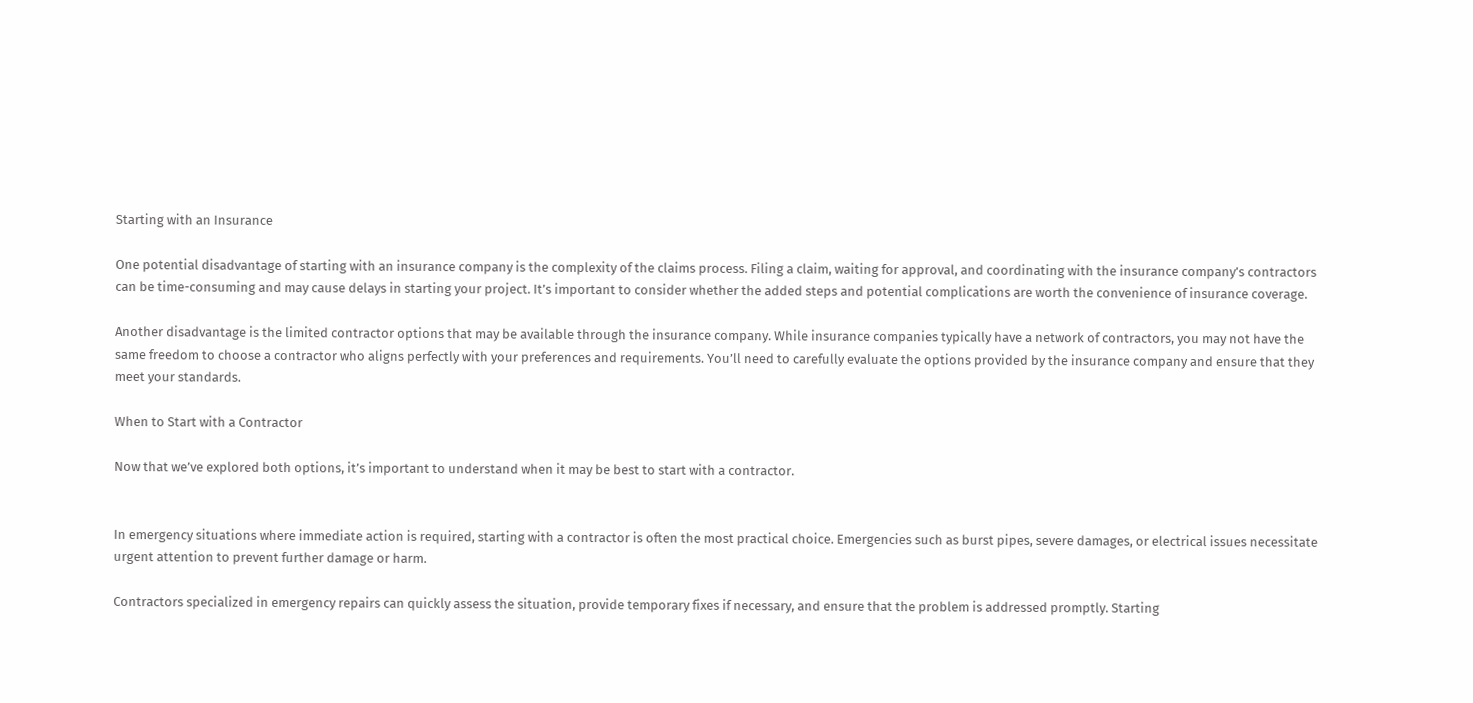Starting with an Insurance

One potential disadvantage of starting with an insurance company is the complexity of the claims process. Filing a claim, waiting for approval, and coordinating with the insurance company’s contractors can be time-consuming and may cause delays in starting your project. It’s important to consider whether the added steps and potential complications are worth the convenience of insurance coverage.

Another disadvantage is the limited contractor options that may be available through the insurance company. While insurance companies typically have a network of contractors, you may not have the same freedom to choose a contractor who aligns perfectly with your preferences and requirements. You’ll need to carefully evaluate the options provided by the insurance company and ensure that they meet your standards.

When to Start with a Contractor

Now that we’ve explored both options, it’s important to understand when it may be best to start with a contractor.


In emergency situations where immediate action is required, starting with a contractor is often the most practical choice. Emergencies such as burst pipes, severe damages, or electrical issues necessitate urgent attention to prevent further damage or harm.

Contractors specialized in emergency repairs can quickly assess the situation, provide temporary fixes if necessary, and ensure that the problem is addressed promptly. Starting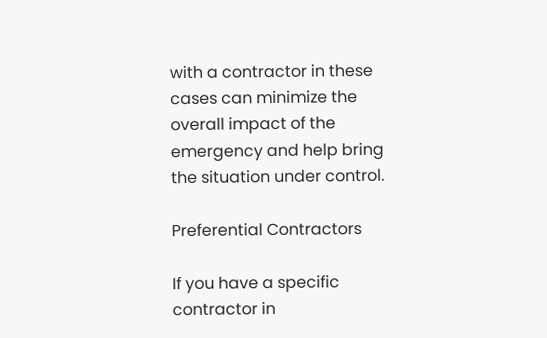with a contractor in these cases can minimize the overall impact of the emergency and help bring the situation under control.

Preferential Contractors

If you have a specific contractor in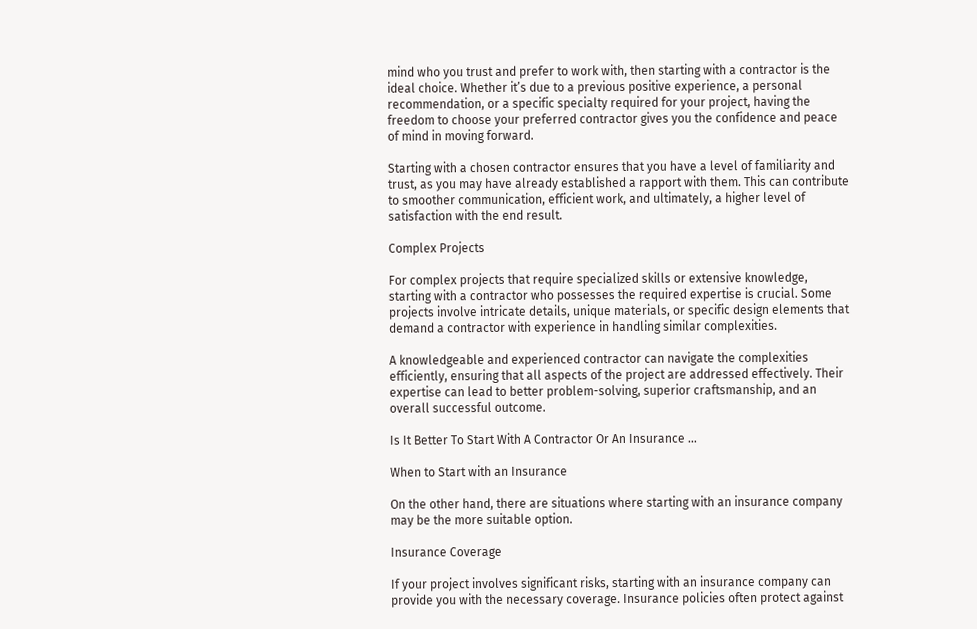mind who you trust and prefer to work with, then starting with a contractor is the ideal choice. Whether it’s due to a previous positive experience, a personal recommendation, or a specific specialty required for your project, having the freedom to choose your preferred contractor gives you the confidence and peace of mind in moving forward.

Starting with a chosen contractor ensures that you have a level of familiarity and trust, as you may have already established a rapport with them. This can contribute to smoother communication, efficient work, and ultimately, a higher level of satisfaction with the end result.

Complex Projects

For complex projects that require specialized skills or extensive knowledge, starting with a contractor who possesses the required expertise is crucial. Some projects involve intricate details, unique materials, or specific design elements that demand a contractor with experience in handling similar complexities.

A knowledgeable and experienced contractor can navigate the complexities efficiently, ensuring that all aspects of the project are addressed effectively. Their expertise can lead to better problem-solving, superior craftsmanship, and an overall successful outcome.

Is It Better To Start With A Contractor Or An Insurance ...

When to Start with an Insurance

On the other hand, there are situations where starting with an insurance company may be the more suitable option.

Insurance Coverage

If your project involves significant risks, starting with an insurance company can provide you with the necessary coverage. Insurance policies often protect against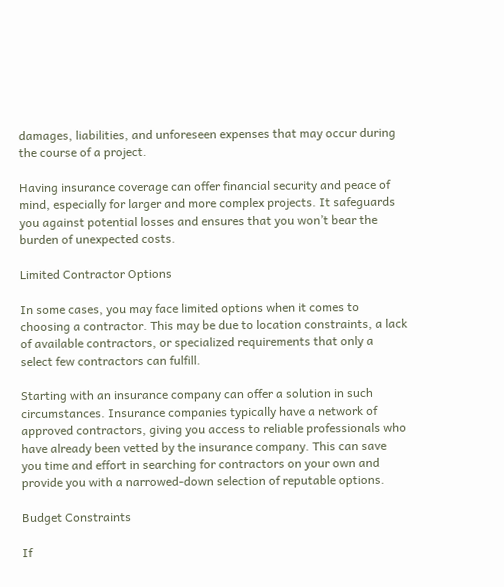damages, liabilities, and unforeseen expenses that may occur during the course of a project.

Having insurance coverage can offer financial security and peace of mind, especially for larger and more complex projects. It safeguards you against potential losses and ensures that you won’t bear the burden of unexpected costs.

Limited Contractor Options

In some cases, you may face limited options when it comes to choosing a contractor. This may be due to location constraints, a lack of available contractors, or specialized requirements that only a select few contractors can fulfill.

Starting with an insurance company can offer a solution in such circumstances. Insurance companies typically have a network of approved contractors, giving you access to reliable professionals who have already been vetted by the insurance company. This can save you time and effort in searching for contractors on your own and provide you with a narrowed-down selection of reputable options.

Budget Constraints

If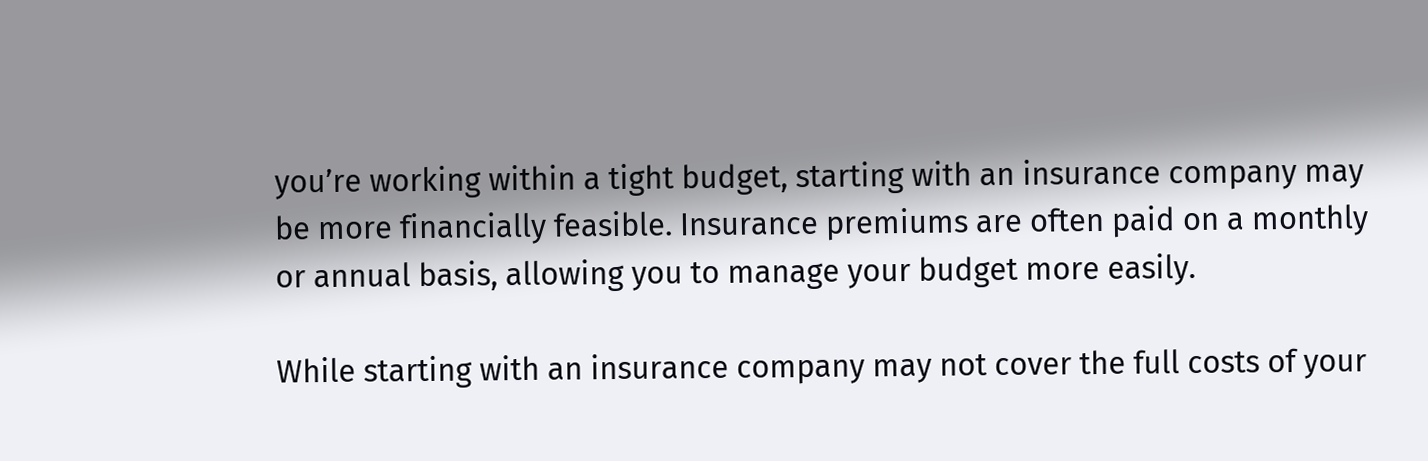you’re working within a tight budget, starting with an insurance company may be more financially feasible. Insurance premiums are often paid on a monthly or annual basis, allowing you to manage your budget more easily.

While starting with an insurance company may not cover the full costs of your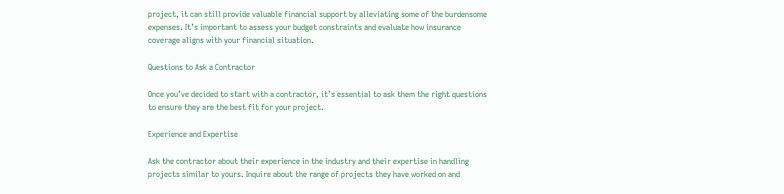project, it can still provide valuable financial support by alleviating some of the burdensome expenses. It’s important to assess your budget constraints and evaluate how insurance coverage aligns with your financial situation.

Questions to Ask a Contractor

Once you’ve decided to start with a contractor, it’s essential to ask them the right questions to ensure they are the best fit for your project.

Experience and Expertise

Ask the contractor about their experience in the industry and their expertise in handling projects similar to yours. Inquire about the range of projects they have worked on and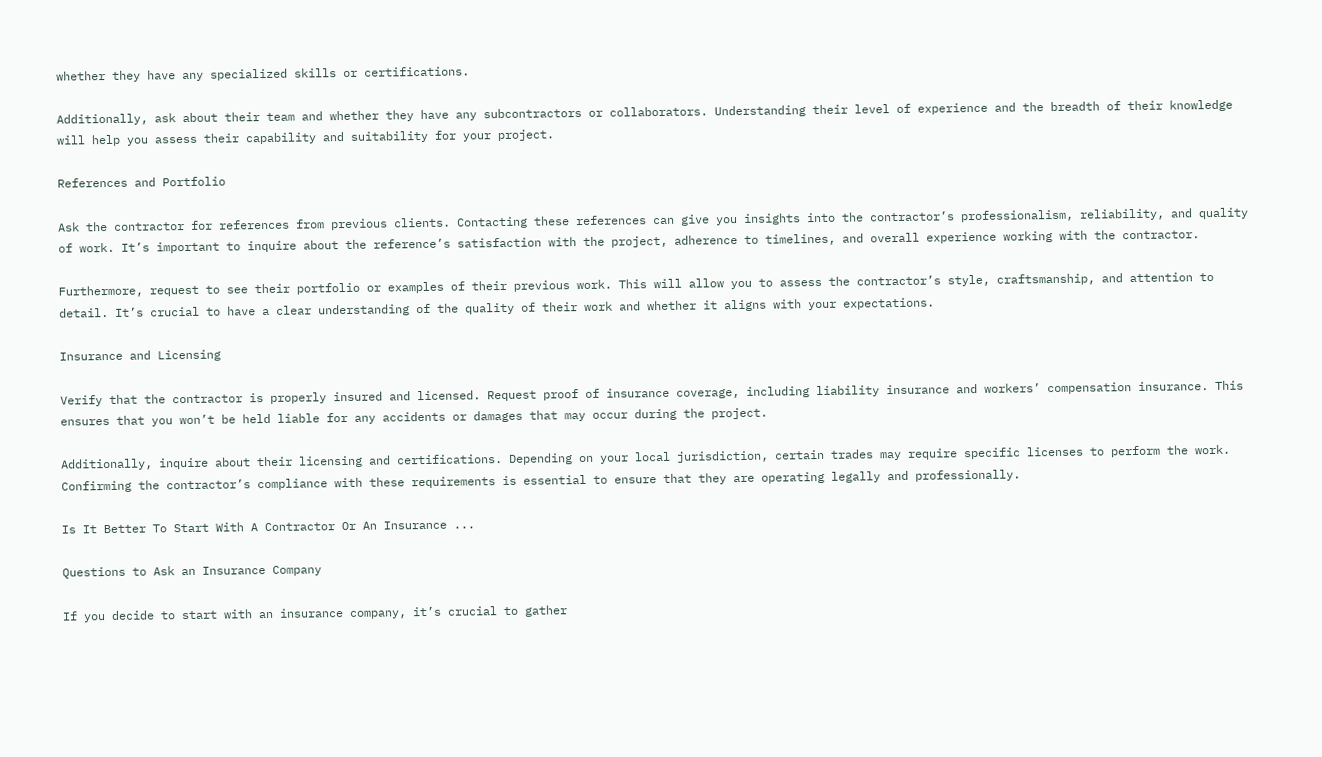whether they have any specialized skills or certifications.

Additionally, ask about their team and whether they have any subcontractors or collaborators. Understanding their level of experience and the breadth of their knowledge will help you assess their capability and suitability for your project.

References and Portfolio

Ask the contractor for references from previous clients. Contacting these references can give you insights into the contractor’s professionalism, reliability, and quality of work. It’s important to inquire about the reference’s satisfaction with the project, adherence to timelines, and overall experience working with the contractor.

Furthermore, request to see their portfolio or examples of their previous work. This will allow you to assess the contractor’s style, craftsmanship, and attention to detail. It’s crucial to have a clear understanding of the quality of their work and whether it aligns with your expectations.

Insurance and Licensing

Verify that the contractor is properly insured and licensed. Request proof of insurance coverage, including liability insurance and workers’ compensation insurance. This ensures that you won’t be held liable for any accidents or damages that may occur during the project.

Additionally, inquire about their licensing and certifications. Depending on your local jurisdiction, certain trades may require specific licenses to perform the work. Confirming the contractor’s compliance with these requirements is essential to ensure that they are operating legally and professionally.

Is It Better To Start With A Contractor Or An Insurance ...

Questions to Ask an Insurance Company

If you decide to start with an insurance company, it’s crucial to gather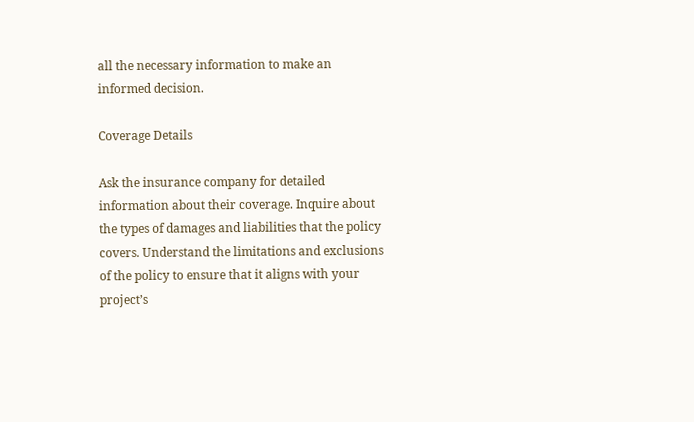all the necessary information to make an informed decision.

Coverage Details

Ask the insurance company for detailed information about their coverage. Inquire about the types of damages and liabilities that the policy covers. Understand the limitations and exclusions of the policy to ensure that it aligns with your project’s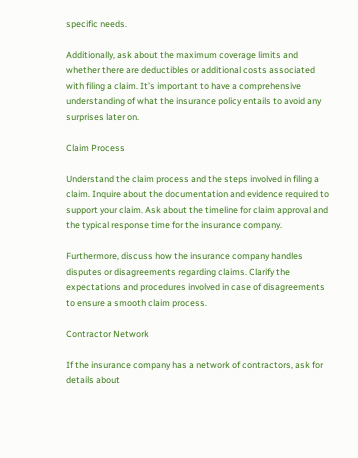specific needs.

Additionally, ask about the maximum coverage limits and whether there are deductibles or additional costs associated with filing a claim. It’s important to have a comprehensive understanding of what the insurance policy entails to avoid any surprises later on.

Claim Process

Understand the claim process and the steps involved in filing a claim. Inquire about the documentation and evidence required to support your claim. Ask about the timeline for claim approval and the typical response time for the insurance company.

Furthermore, discuss how the insurance company handles disputes or disagreements regarding claims. Clarify the expectations and procedures involved in case of disagreements to ensure a smooth claim process.

Contractor Network

If the insurance company has a network of contractors, ask for details about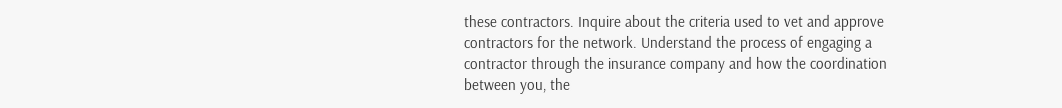these contractors. Inquire about the criteria used to vet and approve contractors for the network. Understand the process of engaging a contractor through the insurance company and how the coordination between you, the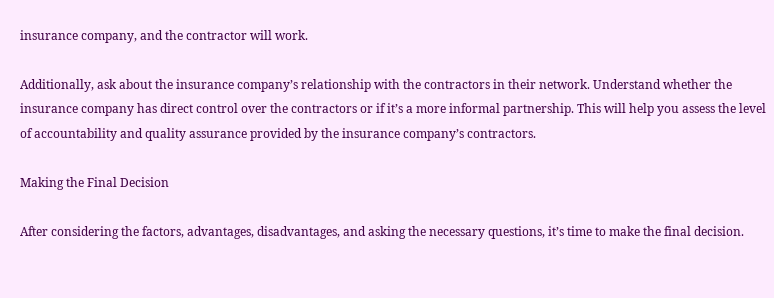insurance company, and the contractor will work.

Additionally, ask about the insurance company’s relationship with the contractors in their network. Understand whether the insurance company has direct control over the contractors or if it’s a more informal partnership. This will help you assess the level of accountability and quality assurance provided by the insurance company’s contractors.

Making the Final Decision

After considering the factors, advantages, disadvantages, and asking the necessary questions, it’s time to make the final decision.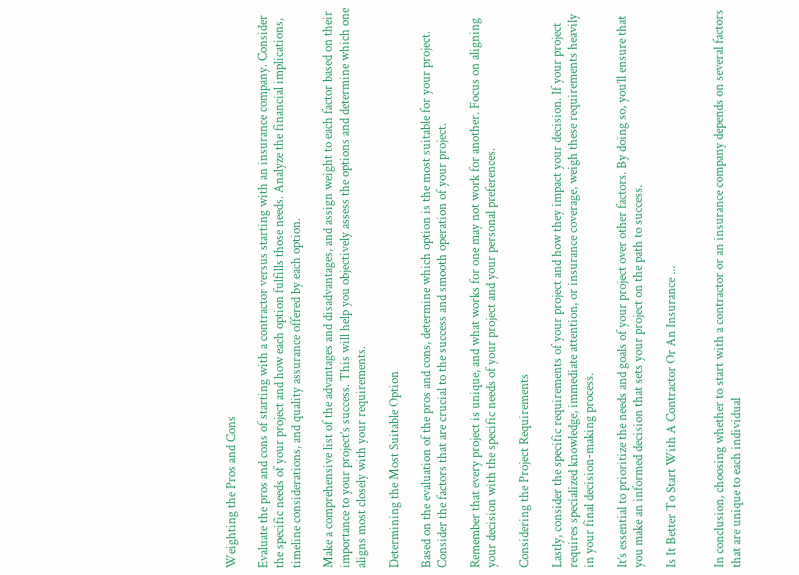Weighting the Pros and Cons

Evaluate the pros and cons of starting with a contractor versus starting with an insurance company. Consider the specific needs of your project and how each option fulfills those needs. Analyze the financial implications, timeline considerations, and quality assurance offered by each option.

Make a comprehensive list of the advantages and disadvantages, and assign weight to each factor based on their importance to your project’s success. This will help you objectively assess the options and determine which one aligns most closely with your requirements.

Determining the Most Suitable Option

Based on the evaluation of the pros and cons, determine which option is the most suitable for your project. Consider the factors that are crucial to the success and smooth operation of your project.

Remember that every project is unique, and what works for one may not work for another. Focus on aligning your decision with the specific needs of your project and your personal preferences.

Considering the Project Requirements

Lastly, consider the specific requirements of your project and how they impact your decision. If your project requires specialized knowledge, immediate attention, or insurance coverage, weigh these requirements heavily in your final decision-making process.

It’s essential to prioritize the needs and goals of your project over other factors. By doing so, you’ll ensure that you make an informed decision that sets your project on the path to success.

Is It Better To Start With A Contractor Or An Insurance ...


In conclusion, choosing whether to start with a contractor or an insurance company depends on several factors that are unique to each individual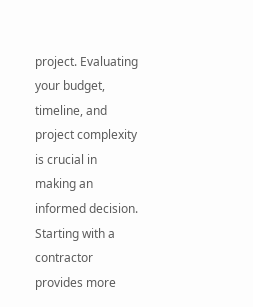project. Evaluating your budget, timeline, and project complexity is crucial in making an informed decision. Starting with a contractor provides more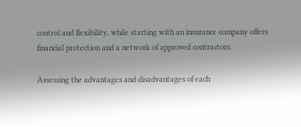control and flexibility, while starting with an insurance company offers financial protection and a network of approved contractors.

Assessing the advantages and disadvantages of each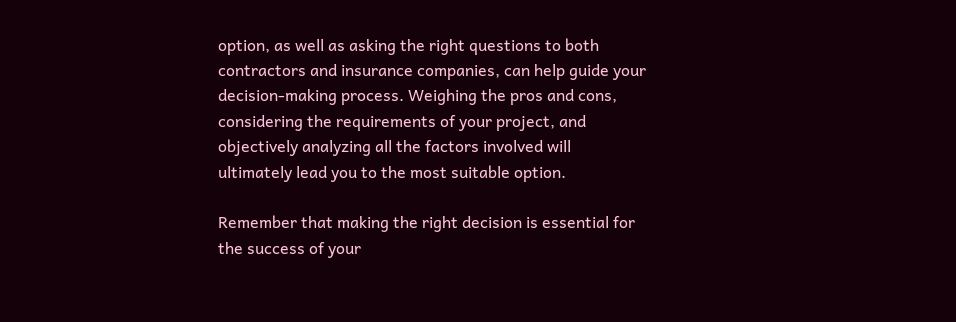option, as well as asking the right questions to both contractors and insurance companies, can help guide your decision-making process. Weighing the pros and cons, considering the requirements of your project, and objectively analyzing all the factors involved will ultimately lead you to the most suitable option.

Remember that making the right decision is essential for the success of your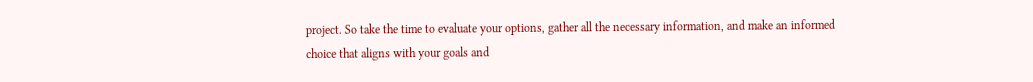project. So take the time to evaluate your options, gather all the necessary information, and make an informed choice that aligns with your goals and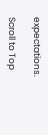expectations.

Scroll to Top